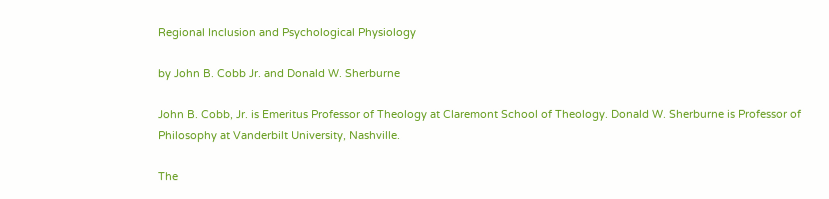Regional Inclusion and Psychological Physiology

by John B. Cobb Jr. and Donald W. Sherburne

John B. Cobb, Jr. is Emeritus Professor of Theology at Claremont School of Theology. Donald W. Sherburne is Professor of Philosophy at Vanderbilt University, Nashville.

The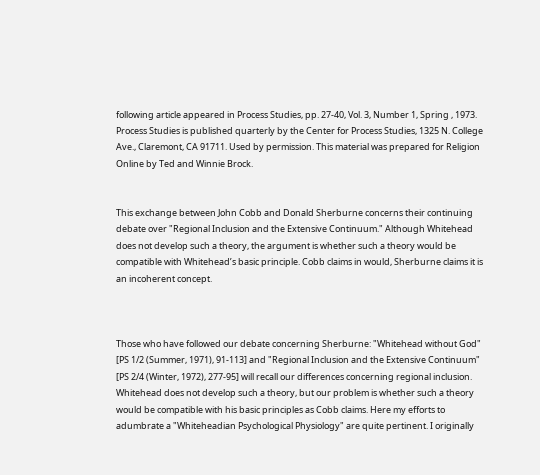following article appeared in Process Studies, pp. 27-40, Vol. 3, Number 1, Spring , 1973. Process Studies is published quarterly by the Center for Process Studies, 1325 N. College Ave., Claremont, CA 91711. Used by permission. This material was prepared for Religion Online by Ted and Winnie Brock.


This exchange between John Cobb and Donald Sherburne concerns their continuing debate over "Regional Inclusion and the Extensive Continuum." Although Whitehead does not develop such a theory, the argument is whether such a theory would be compatible with Whitehead’s basic principle. Cobb claims in would, Sherburne claims it is an incoherent concept.



Those who have followed our debate concerning Sherburne: "Whitehead without God" [PS 1/2 (Summer, 1971), 91-113] and "Regional Inclusion and the Extensive Continuum" [PS 2/4 (Winter, 1972), 277-95] will recall our differences concerning regional inclusion. Whitehead does not develop such a theory, but our problem is whether such a theory would be compatible with his basic principles as Cobb claims. Here my efforts to adumbrate a "Whiteheadian Psychological Physiology" are quite pertinent. I originally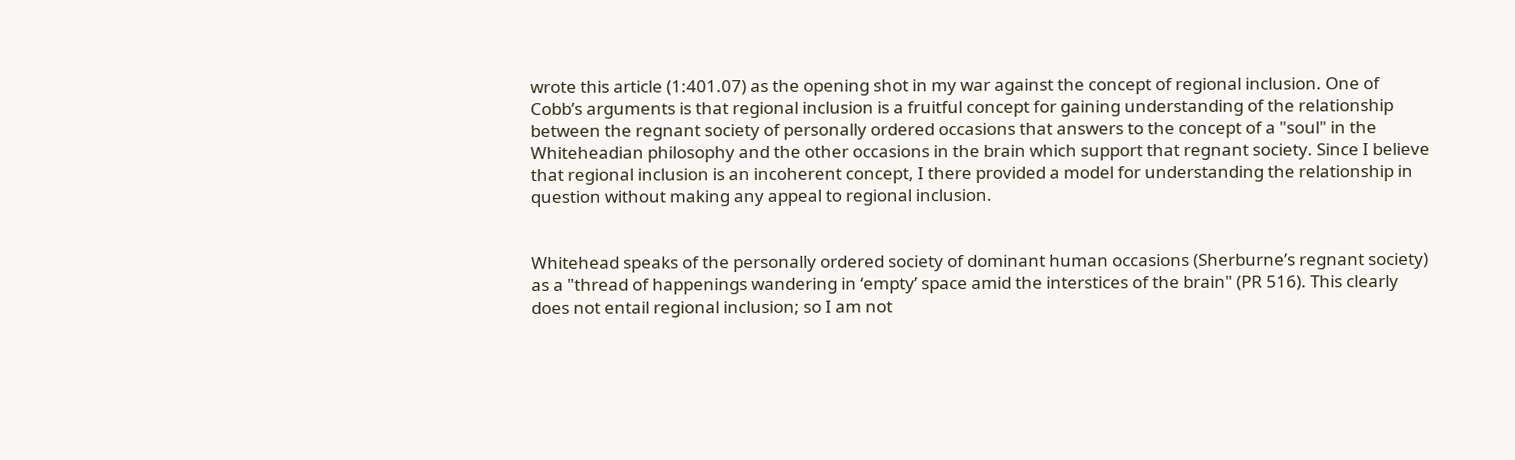wrote this article (1:401.07) as the opening shot in my war against the concept of regional inclusion. One of Cobb’s arguments is that regional inclusion is a fruitful concept for gaining understanding of the relationship between the regnant society of personally ordered occasions that answers to the concept of a "soul" in the Whiteheadian philosophy and the other occasions in the brain which support that regnant society. Since I believe that regional inclusion is an incoherent concept, I there provided a model for understanding the relationship in question without making any appeal to regional inclusion.


Whitehead speaks of the personally ordered society of dominant human occasions (Sherburne’s regnant society) as a "thread of happenings wandering in ‘empty’ space amid the interstices of the brain" (PR 516). This clearly does not entail regional inclusion; so I am not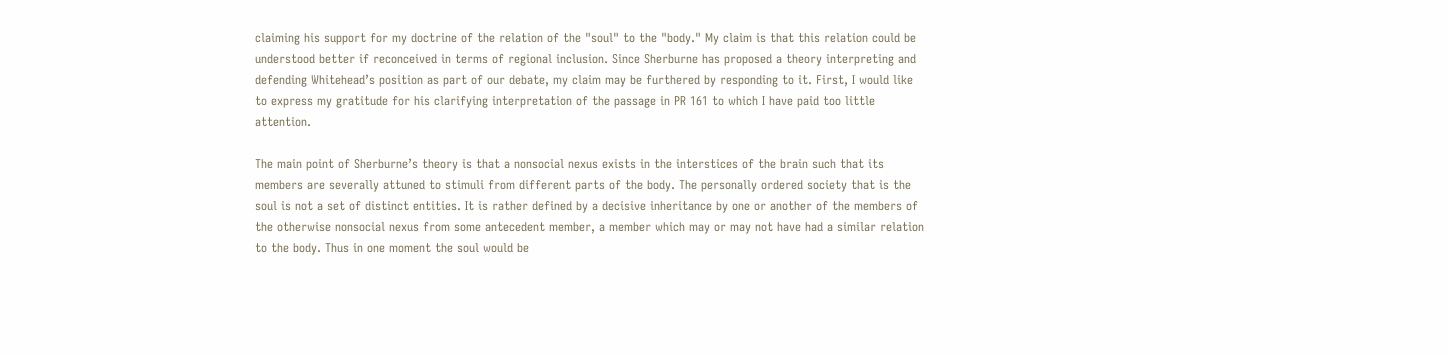claiming his support for my doctrine of the relation of the "soul" to the "body." My claim is that this relation could be understood better if reconceived in terms of regional inclusion. Since Sherburne has proposed a theory interpreting and defending Whitehead’s position as part of our debate, my claim may be furthered by responding to it. First, I would like to express my gratitude for his clarifying interpretation of the passage in PR 161 to which I have paid too little attention.

The main point of Sherburne’s theory is that a nonsocial nexus exists in the interstices of the brain such that its members are severally attuned to stimuli from different parts of the body. The personally ordered society that is the soul is not a set of distinct entities. It is rather defined by a decisive inheritance by one or another of the members of the otherwise nonsocial nexus from some antecedent member, a member which may or may not have had a similar relation to the body. Thus in one moment the soul would be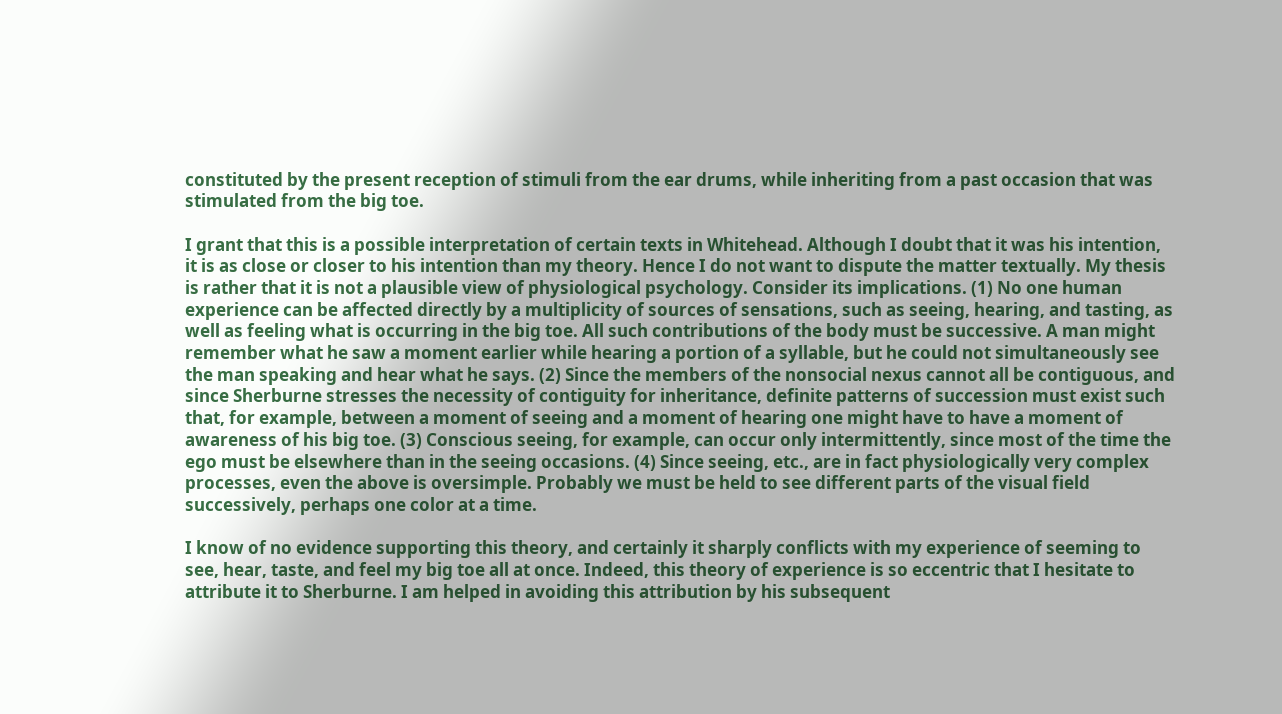constituted by the present reception of stimuli from the ear drums, while inheriting from a past occasion that was stimulated from the big toe.

I grant that this is a possible interpretation of certain texts in Whitehead. Although I doubt that it was his intention, it is as close or closer to his intention than my theory. Hence I do not want to dispute the matter textually. My thesis is rather that it is not a plausible view of physiological psychology. Consider its implications. (1) No one human experience can be affected directly by a multiplicity of sources of sensations, such as seeing, hearing, and tasting, as well as feeling what is occurring in the big toe. All such contributions of the body must be successive. A man might remember what he saw a moment earlier while hearing a portion of a syllable, but he could not simultaneously see the man speaking and hear what he says. (2) Since the members of the nonsocial nexus cannot all be contiguous, and since Sherburne stresses the necessity of contiguity for inheritance, definite patterns of succession must exist such that, for example, between a moment of seeing and a moment of hearing one might have to have a moment of awareness of his big toe. (3) Conscious seeing, for example, can occur only intermittently, since most of the time the ego must be elsewhere than in the seeing occasions. (4) Since seeing, etc., are in fact physiologically very complex processes, even the above is oversimple. Probably we must be held to see different parts of the visual field successively, perhaps one color at a time.

I know of no evidence supporting this theory, and certainly it sharply conflicts with my experience of seeming to see, hear, taste, and feel my big toe all at once. Indeed, this theory of experience is so eccentric that I hesitate to attribute it to Sherburne. I am helped in avoiding this attribution by his subsequent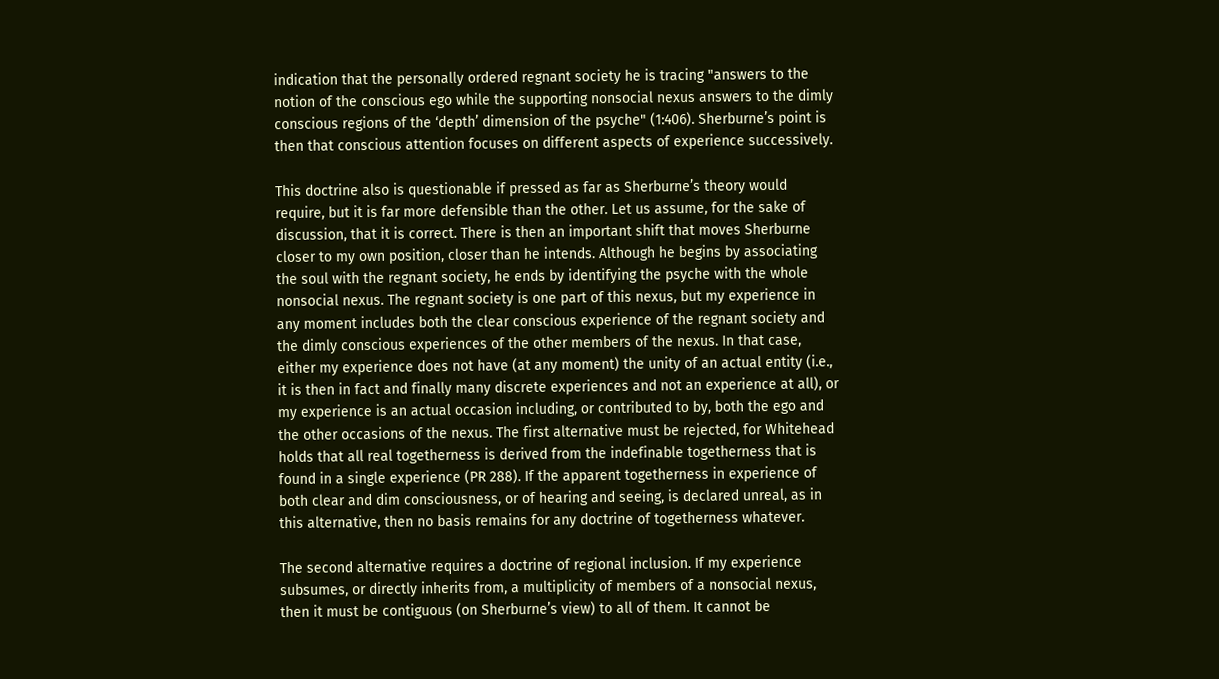indication that the personally ordered regnant society he is tracing "answers to the notion of the conscious ego while the supporting nonsocial nexus answers to the dimly conscious regions of the ‘depth’ dimension of the psyche" (1:406). Sherburne’s point is then that conscious attention focuses on different aspects of experience successively.

This doctrine also is questionable if pressed as far as Sherburne’s theory would require, but it is far more defensible than the other. Let us assume, for the sake of discussion, that it is correct. There is then an important shift that moves Sherburne closer to my own position, closer than he intends. Although he begins by associating the soul with the regnant society, he ends by identifying the psyche with the whole nonsocial nexus. The regnant society is one part of this nexus, but my experience in any moment includes both the clear conscious experience of the regnant society and the dimly conscious experiences of the other members of the nexus. In that case, either my experience does not have (at any moment) the unity of an actual entity (i.e., it is then in fact and finally many discrete experiences and not an experience at all), or my experience is an actual occasion including, or contributed to by, both the ego and the other occasions of the nexus. The first alternative must be rejected, for Whitehead holds that all real togetherness is derived from the indefinable togetherness that is found in a single experience (PR 288). If the apparent togetherness in experience of both clear and dim consciousness, or of hearing and seeing, is declared unreal, as in this alternative, then no basis remains for any doctrine of togetherness whatever.

The second alternative requires a doctrine of regional inclusion. If my experience subsumes, or directly inherits from, a multiplicity of members of a nonsocial nexus, then it must be contiguous (on Sherburne’s view) to all of them. It cannot be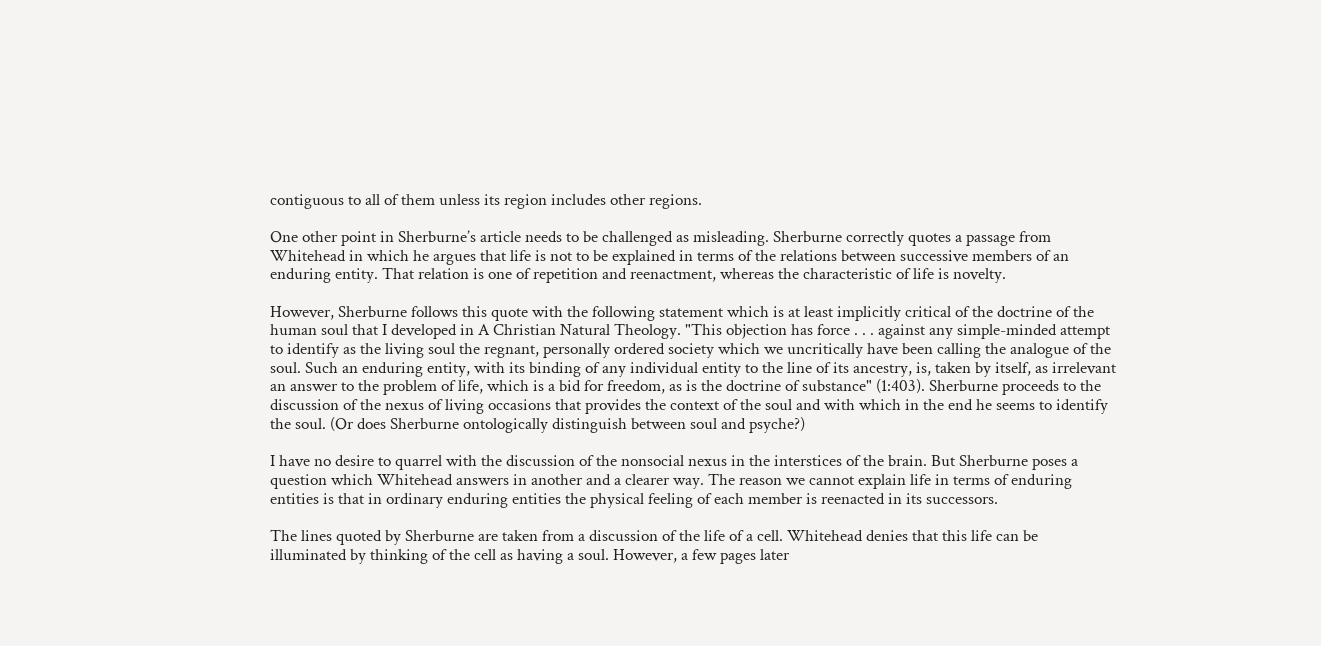contiguous to all of them unless its region includes other regions.

One other point in Sherburne’s article needs to be challenged as misleading. Sherburne correctly quotes a passage from Whitehead in which he argues that life is not to be explained in terms of the relations between successive members of an enduring entity. That relation is one of repetition and reenactment, whereas the characteristic of life is novelty.

However, Sherburne follows this quote with the following statement which is at least implicitly critical of the doctrine of the human soul that I developed in A Christian Natural Theology. "This objection has force . . . against any simple-minded attempt to identify as the living soul the regnant, personally ordered society which we uncritically have been calling the analogue of the soul. Such an enduring entity, with its binding of any individual entity to the line of its ancestry, is, taken by itself, as irrelevant an answer to the problem of life, which is a bid for freedom, as is the doctrine of substance" (1:403). Sherburne proceeds to the discussion of the nexus of living occasions that provides the context of the soul and with which in the end he seems to identify the soul. (Or does Sherburne ontologically distinguish between soul and psyche?)

I have no desire to quarrel with the discussion of the nonsocial nexus in the interstices of the brain. But Sherburne poses a question which Whitehead answers in another and a clearer way. The reason we cannot explain life in terms of enduring entities is that in ordinary enduring entities the physical feeling of each member is reenacted in its successors.

The lines quoted by Sherburne are taken from a discussion of the life of a cell. Whitehead denies that this life can be illuminated by thinking of the cell as having a soul. However, a few pages later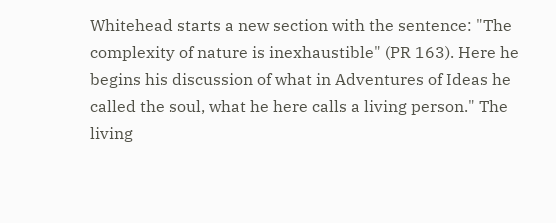Whitehead starts a new section with the sentence: "The complexity of nature is inexhaustible" (PR 163). Here he begins his discussion of what in Adventures of Ideas he called the soul, what he here calls a living person." The living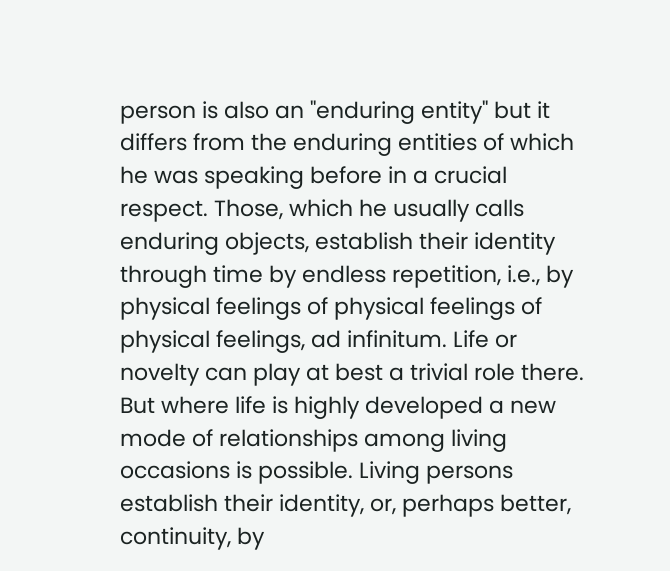person is also an "enduring entity" but it differs from the enduring entities of which he was speaking before in a crucial respect. Those, which he usually calls enduring objects, establish their identity through time by endless repetition, i.e., by physical feelings of physical feelings of physical feelings, ad infinitum. Life or novelty can play at best a trivial role there. But where life is highly developed a new mode of relationships among living occasions is possible. Living persons establish their identity, or, perhaps better, continuity, by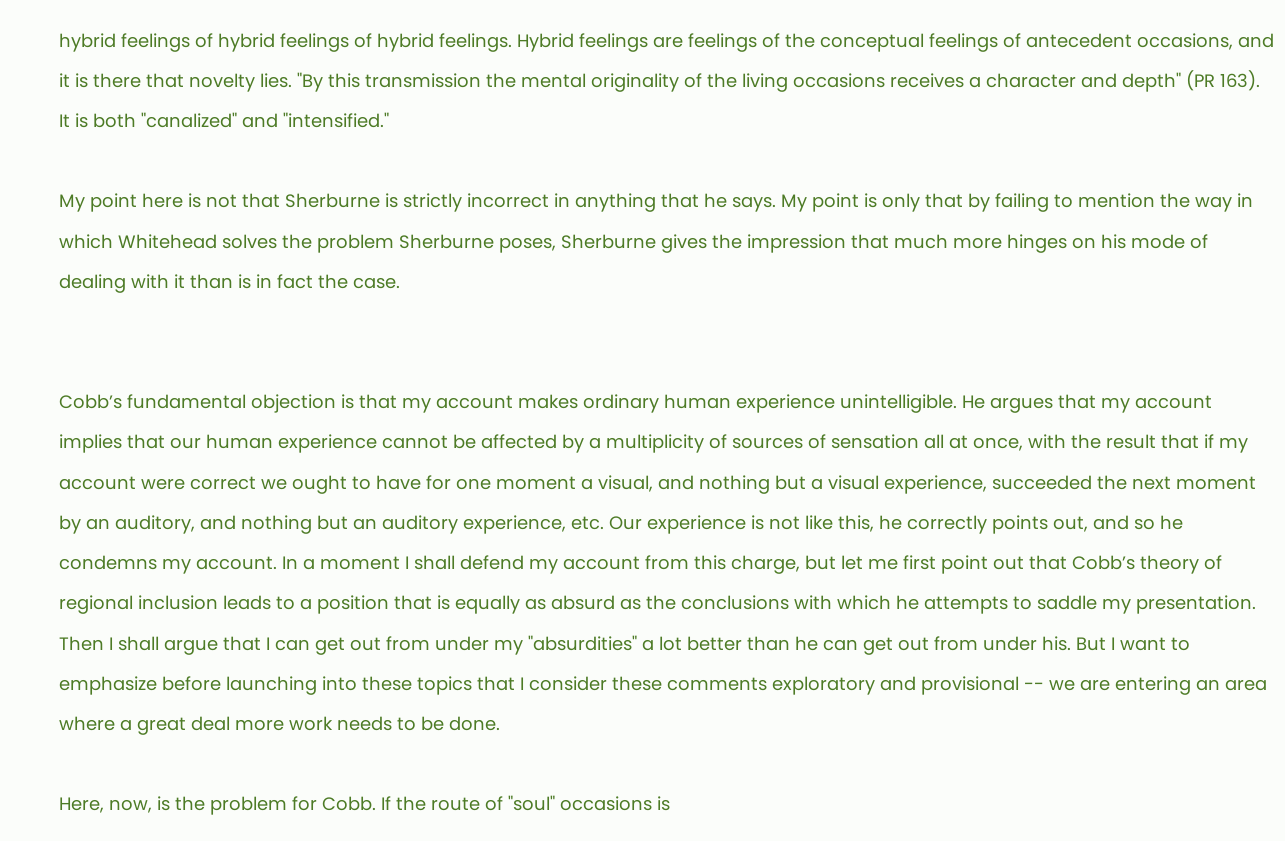hybrid feelings of hybrid feelings of hybrid feelings. Hybrid feelings are feelings of the conceptual feelings of antecedent occasions, and it is there that novelty lies. "By this transmission the mental originality of the living occasions receives a character and depth" (PR 163). It is both "canalized" and "intensified."

My point here is not that Sherburne is strictly incorrect in anything that he says. My point is only that by failing to mention the way in which Whitehead solves the problem Sherburne poses, Sherburne gives the impression that much more hinges on his mode of dealing with it than is in fact the case.


Cobb’s fundamental objection is that my account makes ordinary human experience unintelligible. He argues that my account implies that our human experience cannot be affected by a multiplicity of sources of sensation all at once, with the result that if my account were correct we ought to have for one moment a visual, and nothing but a visual experience, succeeded the next moment by an auditory, and nothing but an auditory experience, etc. Our experience is not like this, he correctly points out, and so he condemns my account. In a moment I shall defend my account from this charge, but let me first point out that Cobb’s theory of regional inclusion leads to a position that is equally as absurd as the conclusions with which he attempts to saddle my presentation. Then I shall argue that I can get out from under my "absurdities" a lot better than he can get out from under his. But I want to emphasize before launching into these topics that I consider these comments exploratory and provisional -- we are entering an area where a great deal more work needs to be done.

Here, now, is the problem for Cobb. If the route of "soul" occasions is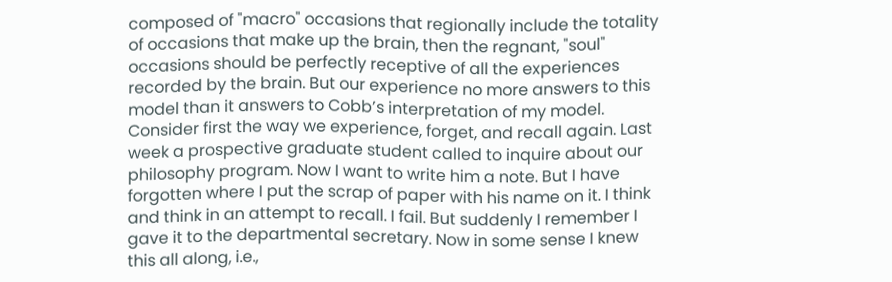composed of "macro" occasions that regionally include the totality of occasions that make up the brain, then the regnant, "soul" occasions should be perfectly receptive of all the experiences recorded by the brain. But our experience no more answers to this model than it answers to Cobb’s interpretation of my model. Consider first the way we experience, forget, and recall again. Last week a prospective graduate student called to inquire about our philosophy program. Now I want to write him a note. But I have forgotten where I put the scrap of paper with his name on it. I think and think in an attempt to recall. I fail. But suddenly I remember I gave it to the departmental secretary. Now in some sense I knew this all along, i.e.,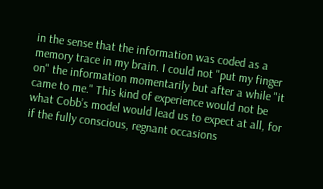in the sense that the information was coded as a memory trace in my brain. I could not "put my finger on" the information momentarily but after a while "it came to me." This kind of experience would not be what Cobb’s model would lead us to expect at all, for if the fully conscious, regnant occasions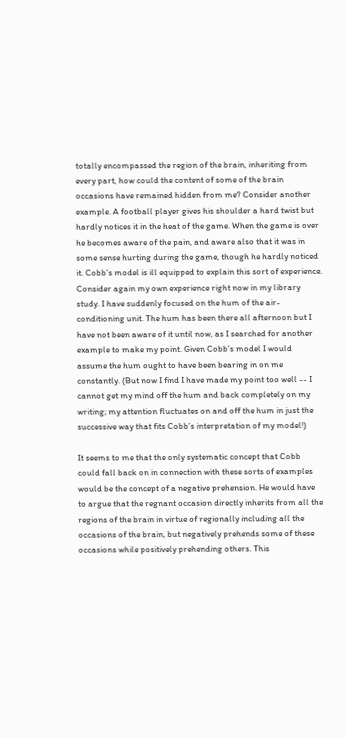totally encompassed the region of the brain, inheriting from every part, how could the content of some of the brain occasions have remained hidden from me? Consider another example. A football player gives his shoulder a hard twist but hardly notices it in the heat of the game. When the game is over he becomes aware of the pain, and aware also that it was in some sense hurting during the game, though he hardly noticed it. Cobb’s model is ill equipped to explain this sort of experience. Consider again my own experience right now in my library study. I have suddenly focused on the hum of the air-conditioning unit. The hum has been there all afternoon but I have not been aware of it until now, as I searched for another example to make my point. Given Cobb’s model I would assume the hum ought to have been bearing in on me constantly. (But now I find I have made my point too well -- I cannot get my mind off the hum and back completely on my writing; my attention fluctuates on and off the hum in just the successive way that fits Cobb’s interpretation of my model!)

It seems to me that the only systematic concept that Cobb could fall back on in connection with these sorts of examples would be the concept of a negative prehension. He would have to argue that the regnant occasion directly inherits from all the regions of the brain in virtue of regionally including all the occasions of the brain, but negatively prehends some of these occasions while positively prehending others. This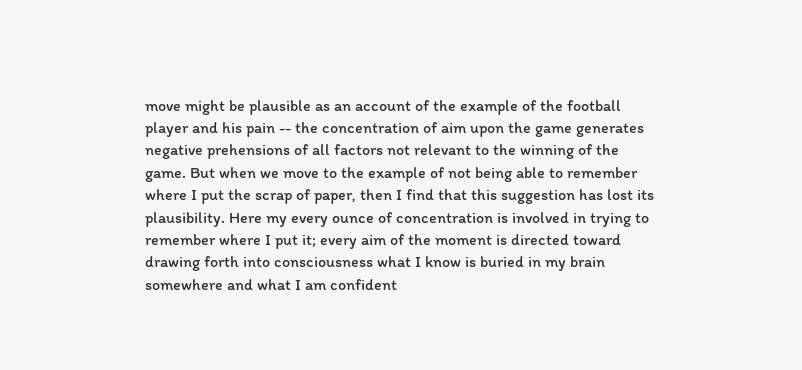move might be plausible as an account of the example of the football player and his pain -- the concentration of aim upon the game generates negative prehensions of all factors not relevant to the winning of the game. But when we move to the example of not being able to remember where I put the scrap of paper, then I find that this suggestion has lost its plausibility. Here my every ounce of concentration is involved in trying to remember where I put it; every aim of the moment is directed toward drawing forth into consciousness what I know is buried in my brain somewhere and what I am confident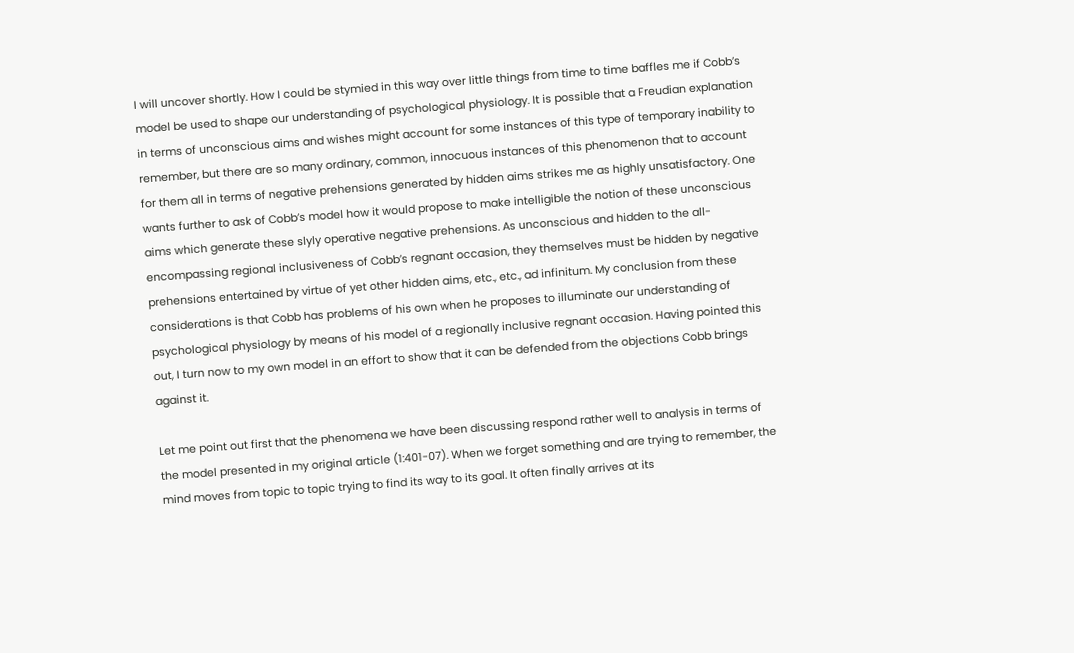I will uncover shortly. How I could be stymied in this way over little things from time to time baffles me if Cobb’s model be used to shape our understanding of psychological physiology. It is possible that a Freudian explanation in terms of unconscious aims and wishes might account for some instances of this type of temporary inability to remember, but there are so many ordinary, common, innocuous instances of this phenomenon that to account for them all in terms of negative prehensions generated by hidden aims strikes me as highly unsatisfactory. One wants further to ask of Cobb’s model how it would propose to make intelligible the notion of these unconscious aims which generate these slyly operative negative prehensions. As unconscious and hidden to the all-encompassing regional inclusiveness of Cobb’s regnant occasion, they themselves must be hidden by negative prehensions entertained by virtue of yet other hidden aims, etc., etc., ad infinitum. My conclusion from these considerations is that Cobb has problems of his own when he proposes to illuminate our understanding of psychological physiology by means of his model of a regionally inclusive regnant occasion. Having pointed this out, I turn now to my own model in an effort to show that it can be defended from the objections Cobb brings against it.

Let me point out first that the phenomena we have been discussing respond rather well to analysis in terms of the model presented in my original article (1:401-07). When we forget something and are trying to remember, the mind moves from topic to topic trying to find its way to its goal. It often finally arrives at its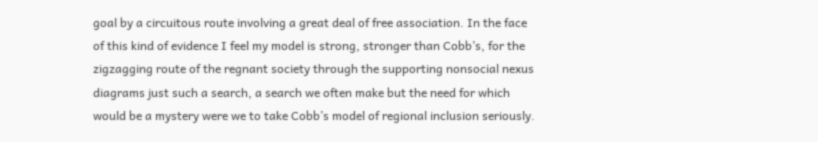goal by a circuitous route involving a great deal of free association. In the face of this kind of evidence I feel my model is strong, stronger than Cobb’s, for the zigzagging route of the regnant society through the supporting nonsocial nexus diagrams just such a search, a search we often make but the need for which would be a mystery were we to take Cobb’s model of regional inclusion seriously.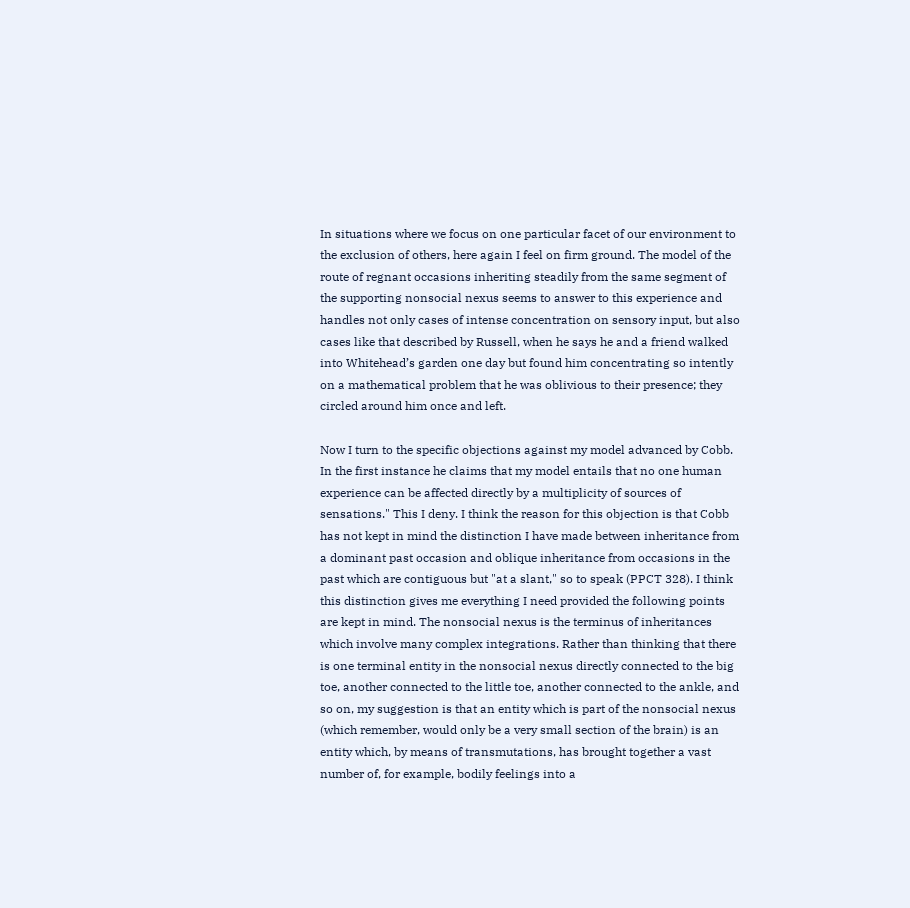In situations where we focus on one particular facet of our environment to the exclusion of others, here again I feel on firm ground. The model of the route of regnant occasions inheriting steadily from the same segment of the supporting nonsocial nexus seems to answer to this experience and handles not only cases of intense concentration on sensory input, but also cases like that described by Russell, when he says he and a friend walked into Whitehead’s garden one day but found him concentrating so intently on a mathematical problem that he was oblivious to their presence; they circled around him once and left.

Now I turn to the specific objections against my model advanced by Cobb. In the first instance he claims that my model entails that no one human experience can be affected directly by a multiplicity of sources of sensations." This I deny. I think the reason for this objection is that Cobb has not kept in mind the distinction I have made between inheritance from a dominant past occasion and oblique inheritance from occasions in the past which are contiguous but "at a slant," so to speak (PPCT 328). I think this distinction gives me everything I need provided the following points are kept in mind. The nonsocial nexus is the terminus of inheritances which involve many complex integrations. Rather than thinking that there is one terminal entity in the nonsocial nexus directly connected to the big toe, another connected to the little toe, another connected to the ankle, and so on, my suggestion is that an entity which is part of the nonsocial nexus (which remember, would only be a very small section of the brain) is an entity which, by means of transmutations, has brought together a vast number of, for example, bodily feelings into a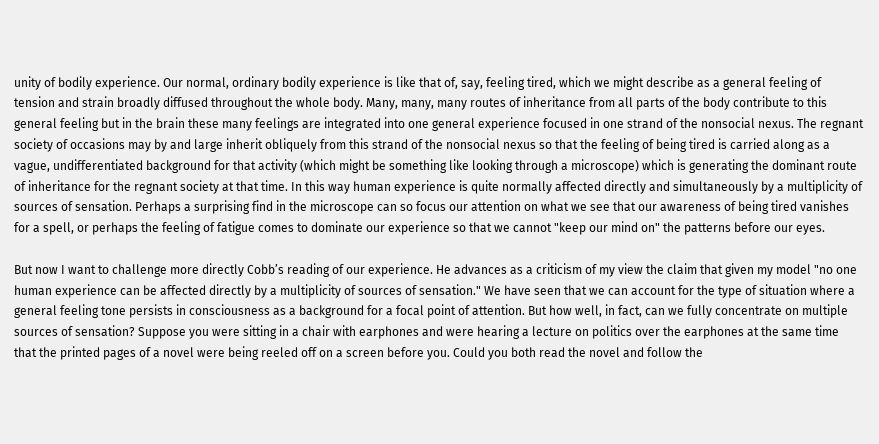unity of bodily experience. Our normal, ordinary bodily experience is like that of, say, feeling tired, which we might describe as a general feeling of tension and strain broadly diffused throughout the whole body. Many, many, many routes of inheritance from all parts of the body contribute to this general feeling but in the brain these many feelings are integrated into one general experience focused in one strand of the nonsocial nexus. The regnant society of occasions may by and large inherit obliquely from this strand of the nonsocial nexus so that the feeling of being tired is carried along as a vague, undifferentiated background for that activity (which might be something like looking through a microscope) which is generating the dominant route of inheritance for the regnant society at that time. In this way human experience is quite normally affected directly and simultaneously by a multiplicity of sources of sensation. Perhaps a surprising find in the microscope can so focus our attention on what we see that our awareness of being tired vanishes for a spell, or perhaps the feeling of fatigue comes to dominate our experience so that we cannot "keep our mind on" the patterns before our eyes.

But now I want to challenge more directly Cobb’s reading of our experience. He advances as a criticism of my view the claim that given my model "no one human experience can be affected directly by a multiplicity of sources of sensation." We have seen that we can account for the type of situation where a general feeling tone persists in consciousness as a background for a focal point of attention. But how well, in fact, can we fully concentrate on multiple sources of sensation? Suppose you were sitting in a chair with earphones and were hearing a lecture on politics over the earphones at the same time that the printed pages of a novel were being reeled off on a screen before you. Could you both read the novel and follow the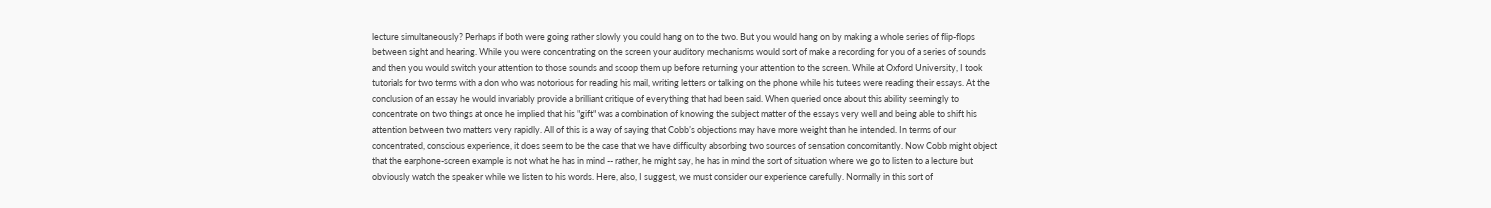lecture simultaneously? Perhaps if both were going rather slowly you could hang on to the two. But you would hang on by making a whole series of flip-flops between sight and hearing. While you were concentrating on the screen your auditory mechanisms would sort of make a recording for you of a series of sounds and then you would switch your attention to those sounds and scoop them up before returning your attention to the screen. While at Oxford University, I took tutorials for two terms with a don who was notorious for reading his mail, writing letters or talking on the phone while his tutees were reading their essays. At the conclusion of an essay he would invariably provide a brilliant critique of everything that had been said. When queried once about this ability seemingly to concentrate on two things at once he implied that his "gift" was a combination of knowing the subject matter of the essays very well and being able to shift his attention between two matters very rapidly. All of this is a way of saying that Cobb’s objections may have more weight than he intended. In terms of our concentrated, conscious experience, it does seem to be the case that we have difficulty absorbing two sources of sensation concomitantly. Now Cobb might object that the earphone-screen example is not what he has in mind -- rather, he might say, he has in mind the sort of situation where we go to listen to a lecture but obviously watch the speaker while we listen to his words. Here, also, I suggest, we must consider our experience carefully. Normally in this sort of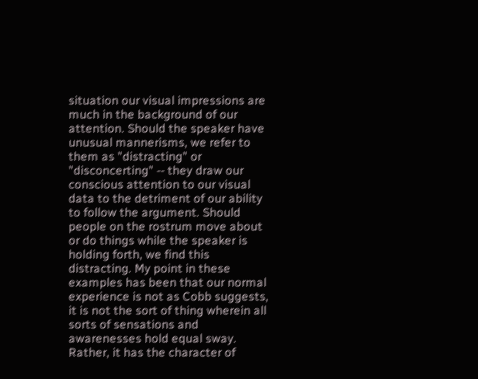situation our visual impressions are much in the background of our attention. Should the speaker have unusual mannerisms, we refer to them as "distracting" or "disconcerting" -- they draw our conscious attention to our visual data to the detriment of our ability to follow the argument. Should people on the rostrum move about or do things while the speaker is holding forth, we find this distracting. My point in these examples has been that our normal experience is not as Cobb suggests, it is not the sort of thing wherein all sorts of sensations and awarenesses hold equal sway. Rather, it has the character of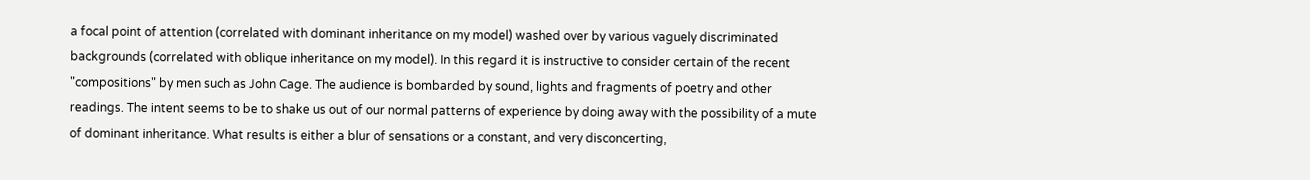a focal point of attention (correlated with dominant inheritance on my model) washed over by various vaguely discriminated backgrounds (correlated with oblique inheritance on my model). In this regard it is instructive to consider certain of the recent "compositions" by men such as John Cage. The audience is bombarded by sound, lights and fragments of poetry and other readings. The intent seems to be to shake us out of our normal patterns of experience by doing away with the possibility of a mute of dominant inheritance. What results is either a blur of sensations or a constant, and very disconcerting,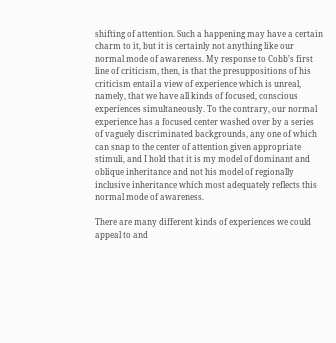shifting of attention. Such a happening may have a certain charm to it, but it is certainly not anything like our normal mode of awareness. My response to Cobb’s first line of criticism, then, is that the presuppositions of his criticism entail a view of experience which is unreal, namely, that we have all kinds of focused, conscious experiences simultaneously. To the contrary, our normal experience has a focused center washed over by a series of vaguely discriminated backgrounds, any one of which can snap to the center of attention given appropriate stimuli, and I hold that it is my model of dominant and oblique inheritance and not his model of regionally inclusive inheritance which most adequately reflects this normal mode of awareness.

There are many different kinds of experiences we could appeal to and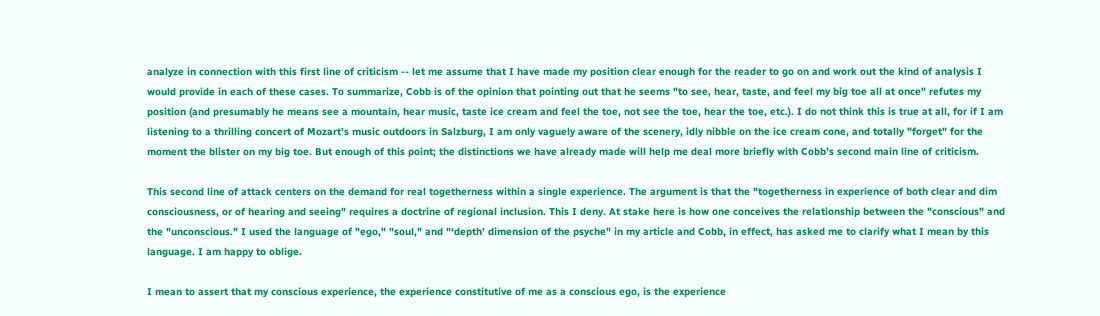analyze in connection with this first line of criticism -- let me assume that I have made my position clear enough for the reader to go on and work out the kind of analysis I would provide in each of these cases. To summarize, Cobb is of the opinion that pointing out that he seems "to see, hear, taste, and feel my big toe all at once" refutes my position (and presumably he means see a mountain, hear music, taste ice cream and feel the toe, not see the toe, hear the toe, etc.). I do not think this is true at all, for if I am listening to a thrilling concert of Mozart’s music outdoors in Salzburg, I am only vaguely aware of the scenery, idly nibble on the ice cream cone, and totally "forget" for the moment the blister on my big toe. But enough of this point; the distinctions we have already made will help me deal more briefly with Cobb’s second main line of criticism.

This second line of attack centers on the demand for real togetherness within a single experience. The argument is that the "togetherness in experience of both clear and dim consciousness, or of hearing and seeing" requires a doctrine of regional inclusion. This I deny. At stake here is how one conceives the relationship between the "conscious" and the "unconscious." I used the language of "ego," "soul," and "‘depth’ dimension of the psyche" in my article and Cobb, in effect, has asked me to clarify what I mean by this language. I am happy to oblige.

I mean to assert that my conscious experience, the experience constitutive of me as a conscious ego, is the experience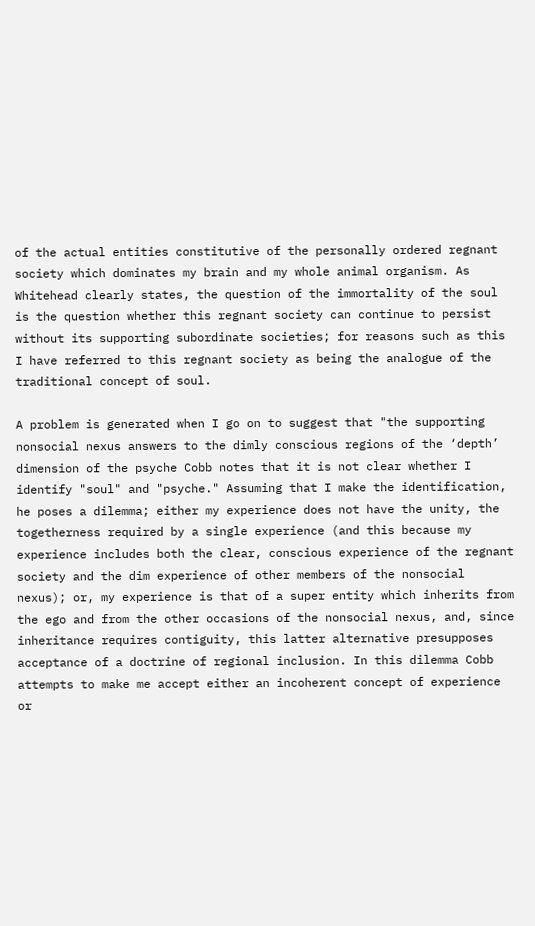of the actual entities constitutive of the personally ordered regnant society which dominates my brain and my whole animal organism. As Whitehead clearly states, the question of the immortality of the soul is the question whether this regnant society can continue to persist without its supporting subordinate societies; for reasons such as this I have referred to this regnant society as being the analogue of the traditional concept of soul.

A problem is generated when I go on to suggest that "the supporting nonsocial nexus answers to the dimly conscious regions of the ‘depth’ dimension of the psyche Cobb notes that it is not clear whether I identify "soul" and "psyche." Assuming that I make the identification, he poses a dilemma; either my experience does not have the unity, the togetherness required by a single experience (and this because my experience includes both the clear, conscious experience of the regnant society and the dim experience of other members of the nonsocial nexus); or, my experience is that of a super entity which inherits from the ego and from the other occasions of the nonsocial nexus, and, since inheritance requires contiguity, this latter alternative presupposes acceptance of a doctrine of regional inclusion. In this dilemma Cobb attempts to make me accept either an incoherent concept of experience or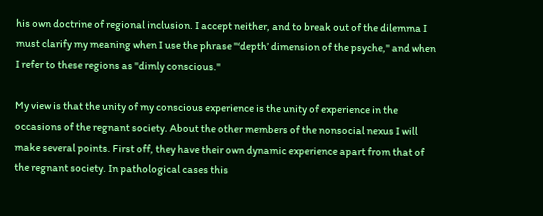his own doctrine of regional inclusion. I accept neither, and to break out of the dilemma I must clarify my meaning when I use the phrase "‘depth’ dimension of the psyche," and when I refer to these regions as "dimly conscious."

My view is that the unity of my conscious experience is the unity of experience in the occasions of the regnant society. About the other members of the nonsocial nexus I will make several points. First off, they have their own dynamic experience apart from that of the regnant society. In pathological cases this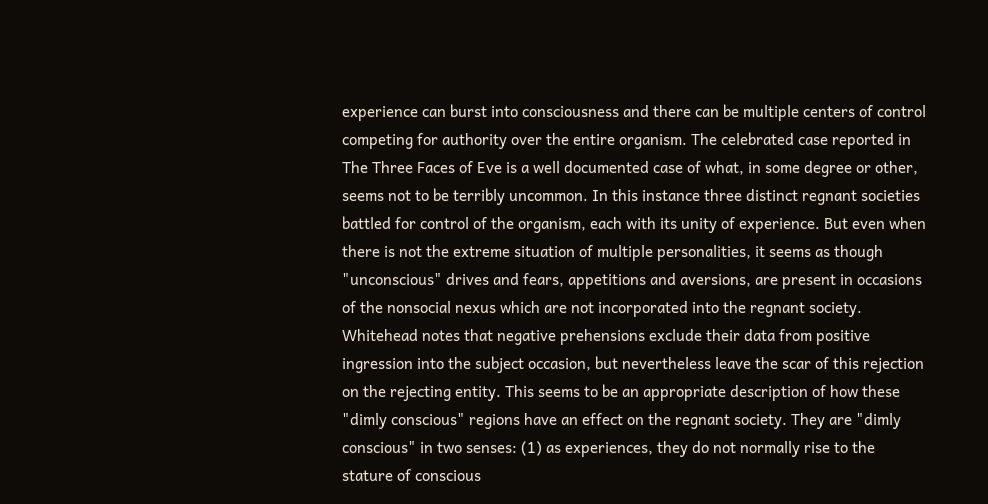experience can burst into consciousness and there can be multiple centers of control competing for authority over the entire organism. The celebrated case reported in The Three Faces of Eve is a well documented case of what, in some degree or other, seems not to be terribly uncommon. In this instance three distinct regnant societies battled for control of the organism, each with its unity of experience. But even when there is not the extreme situation of multiple personalities, it seems as though "unconscious" drives and fears, appetitions and aversions, are present in occasions of the nonsocial nexus which are not incorporated into the regnant society. Whitehead notes that negative prehensions exclude their data from positive ingression into the subject occasion, but nevertheless leave the scar of this rejection on the rejecting entity. This seems to be an appropriate description of how these "dimly conscious" regions have an effect on the regnant society. They are "dimly conscious" in two senses: (1) as experiences, they do not normally rise to the stature of conscious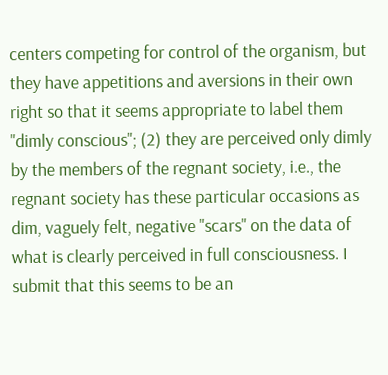centers competing for control of the organism, but they have appetitions and aversions in their own right so that it seems appropriate to label them "dimly conscious"; (2) they are perceived only dimly by the members of the regnant society, i.e., the regnant society has these particular occasions as dim, vaguely felt, negative "scars" on the data of what is clearly perceived in full consciousness. I submit that this seems to be an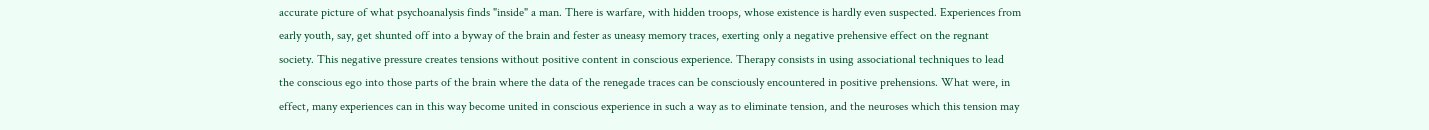accurate picture of what psychoanalysis finds "inside" a man. There is warfare, with hidden troops, whose existence is hardly even suspected. Experiences from early youth, say, get shunted off into a byway of the brain and fester as uneasy memory traces, exerting only a negative prehensive effect on the regnant society. This negative pressure creates tensions without positive content in conscious experience. Therapy consists in using associational techniques to lead the conscious ego into those parts of the brain where the data of the renegade traces can be consciously encountered in positive prehensions. What were, in effect, many experiences can in this way become united in conscious experience in such a way as to eliminate tension, and the neuroses which this tension may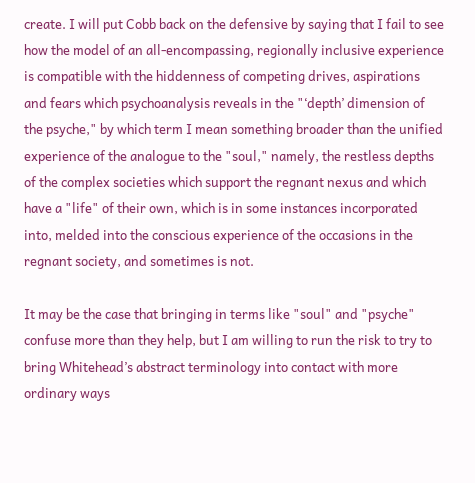create. I will put Cobb back on the defensive by saying that I fail to see how the model of an all-encompassing, regionally inclusive experience is compatible with the hiddenness of competing drives, aspirations and fears which psychoanalysis reveals in the "‘depth’ dimension of the psyche," by which term I mean something broader than the unified experience of the analogue to the "soul," namely, the restless depths of the complex societies which support the regnant nexus and which have a "life" of their own, which is in some instances incorporated into, melded into the conscious experience of the occasions in the regnant society, and sometimes is not.

It may be the case that bringing in terms like "soul" and "psyche" confuse more than they help, but I am willing to run the risk to try to bring Whitehead’s abstract terminology into contact with more ordinary ways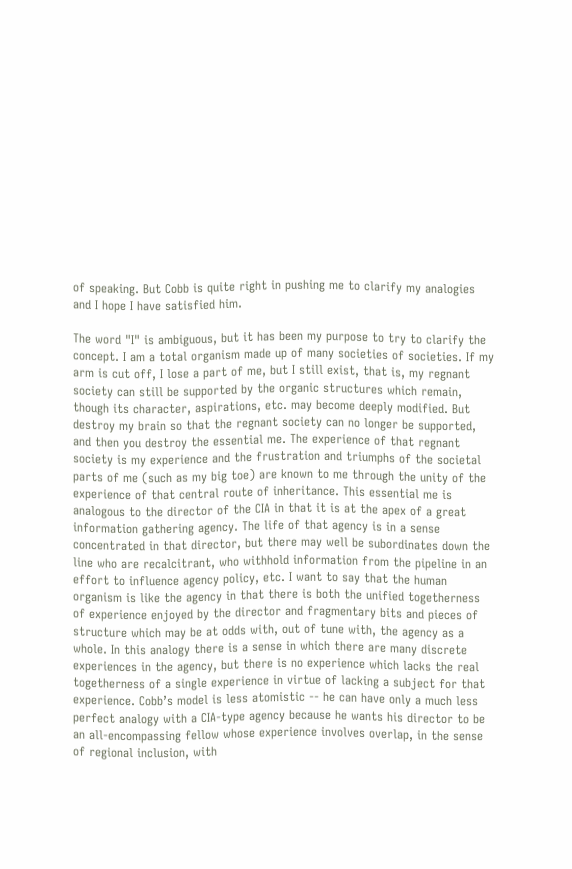of speaking. But Cobb is quite right in pushing me to clarify my analogies and I hope I have satisfied him.

The word "I" is ambiguous, but it has been my purpose to try to clarify the concept. I am a total organism made up of many societies of societies. If my arm is cut off, I lose a part of me, but I still exist, that is, my regnant society can still be supported by the organic structures which remain, though its character, aspirations, etc. may become deeply modified. But destroy my brain so that the regnant society can no longer be supported, and then you destroy the essential me. The experience of that regnant society is my experience and the frustration and triumphs of the societal parts of me (such as my big toe) are known to me through the unity of the experience of that central route of inheritance. This essential me is analogous to the director of the CIA in that it is at the apex of a great information gathering agency. The life of that agency is in a sense concentrated in that director, but there may well be subordinates down the line who are recalcitrant, who withhold information from the pipeline in an effort to influence agency policy, etc. I want to say that the human organism is like the agency in that there is both the unified togetherness of experience enjoyed by the director and fragmentary bits and pieces of structure which may be at odds with, out of tune with, the agency as a whole. In this analogy there is a sense in which there are many discrete experiences in the agency, but there is no experience which lacks the real togetherness of a single experience in virtue of lacking a subject for that experience. Cobb’s model is less atomistic -- he can have only a much less perfect analogy with a CIA-type agency because he wants his director to be an all-encompassing fellow whose experience involves overlap, in the sense of regional inclusion, with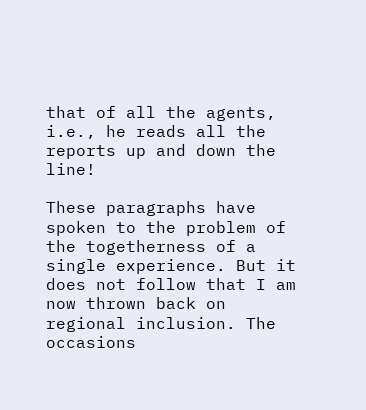that of all the agents, i.e., he reads all the reports up and down the line!

These paragraphs have spoken to the problem of the togetherness of a single experience. But it does not follow that I am now thrown back on regional inclusion. The occasions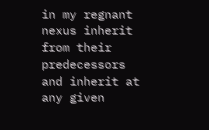in my regnant nexus inherit from their predecessors and inherit at any given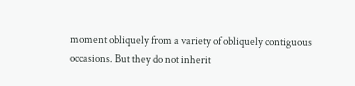moment obliquely from a variety of obliquely contiguous occasions. But they do not inherit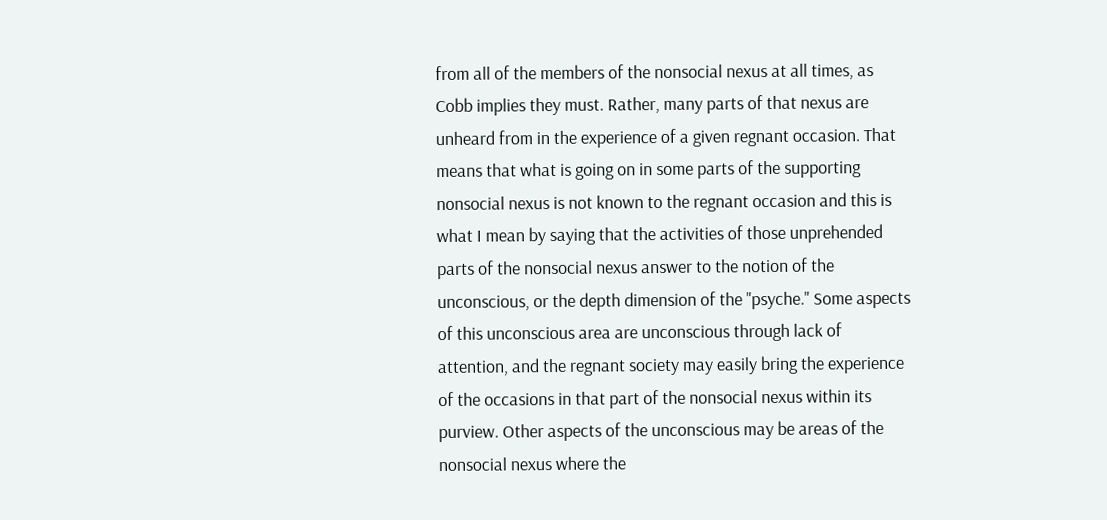from all of the members of the nonsocial nexus at all times, as Cobb implies they must. Rather, many parts of that nexus are unheard from in the experience of a given regnant occasion. That means that what is going on in some parts of the supporting nonsocial nexus is not known to the regnant occasion and this is what I mean by saying that the activities of those unprehended parts of the nonsocial nexus answer to the notion of the unconscious, or the depth dimension of the "psyche." Some aspects of this unconscious area are unconscious through lack of attention, and the regnant society may easily bring the experience of the occasions in that part of the nonsocial nexus within its purview. Other aspects of the unconscious may be areas of the nonsocial nexus where the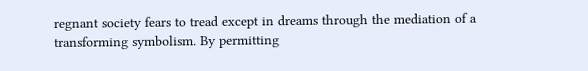regnant society fears to tread except in dreams through the mediation of a transforming symbolism. By permitting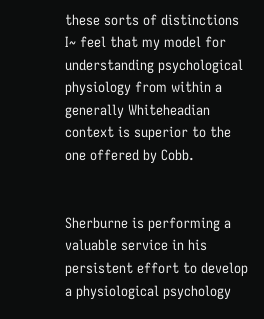these sorts of distinctions I~ feel that my model for understanding psychological physiology from within a generally Whiteheadian context is superior to the one offered by Cobb.


Sherburne is performing a valuable service in his persistent effort to develop a physiological psychology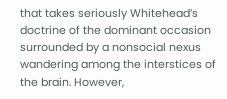that takes seriously Whitehead’s doctrine of the dominant occasion surrounded by a nonsocial nexus wandering among the interstices of the brain. However,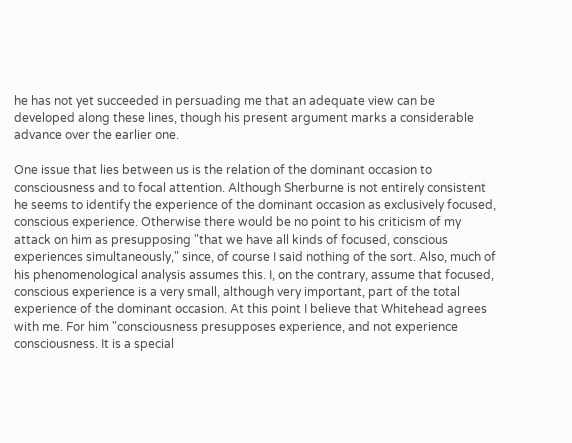he has not yet succeeded in persuading me that an adequate view can be developed along these lines, though his present argument marks a considerable advance over the earlier one.

One issue that lies between us is the relation of the dominant occasion to consciousness and to focal attention. Although Sherburne is not entirely consistent he seems to identify the experience of the dominant occasion as exclusively focused, conscious experience. Otherwise there would be no point to his criticism of my attack on him as presupposing "that we have all kinds of focused, conscious experiences simultaneously," since, of course I said nothing of the sort. Also, much of his phenomenological analysis assumes this. I, on the contrary, assume that focused, conscious experience is a very small, although very important, part of the total experience of the dominant occasion. At this point I believe that Whitehead agrees with me. For him "consciousness presupposes experience, and not experience consciousness. It is a special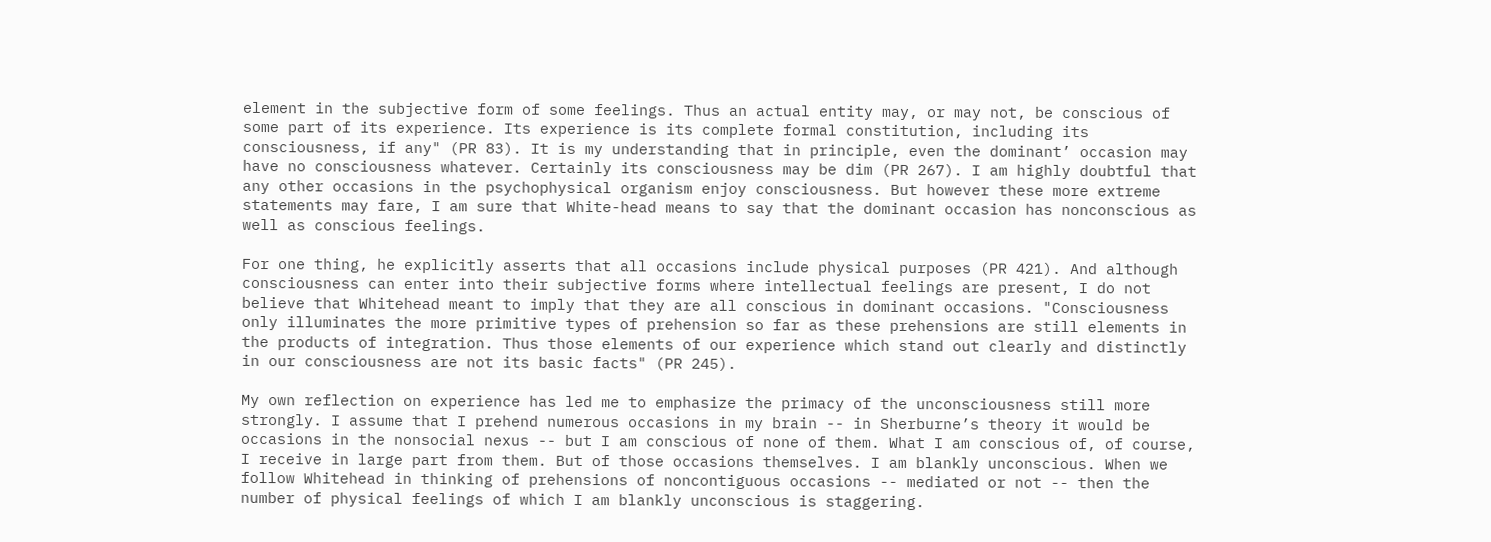element in the subjective form of some feelings. Thus an actual entity may, or may not, be conscious of some part of its experience. Its experience is its complete formal constitution, including its consciousness, if any" (PR 83). It is my understanding that in principle, even the dominant’ occasion may have no consciousness whatever. Certainly its consciousness may be dim (PR 267). I am highly doubtful that any other occasions in the psychophysical organism enjoy consciousness. But however these more extreme statements may fare, I am sure that White-head means to say that the dominant occasion has nonconscious as well as conscious feelings.

For one thing, he explicitly asserts that all occasions include physical purposes (PR 421). And although consciousness can enter into their subjective forms where intellectual feelings are present, I do not believe that Whitehead meant to imply that they are all conscious in dominant occasions. "Consciousness only illuminates the more primitive types of prehension so far as these prehensions are still elements in the products of integration. Thus those elements of our experience which stand out clearly and distinctly in our consciousness are not its basic facts" (PR 245).

My own reflection on experience has led me to emphasize the primacy of the unconsciousness still more strongly. I assume that I prehend numerous occasions in my brain -- in Sherburne’s theory it would be occasions in the nonsocial nexus -- but I am conscious of none of them. What I am conscious of, of course, I receive in large part from them. But of those occasions themselves. I am blankly unconscious. When we follow Whitehead in thinking of prehensions of noncontiguous occasions -- mediated or not -- then the number of physical feelings of which I am blankly unconscious is staggering.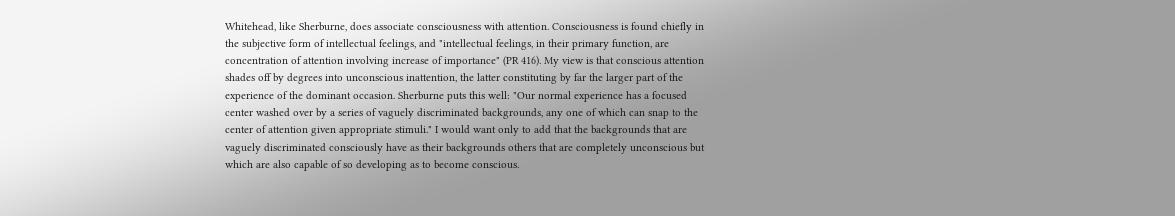Whitehead, like Sherburne, does associate consciousness with attention. Consciousness is found chiefly in the subjective form of intellectual feelings, and "intellectual feelings, in their primary function, are concentration of attention involving increase of importance" (PR 416). My view is that conscious attention shades off by degrees into unconscious inattention, the latter constituting by far the larger part of the experience of the dominant occasion. Sherburne puts this well: "Our normal experience has a focused center washed over by a series of vaguely discriminated backgrounds, any one of which can snap to the center of attention given appropriate stimuli." I would want only to add that the backgrounds that are vaguely discriminated consciously have as their backgrounds others that are completely unconscious but which are also capable of so developing as to become conscious.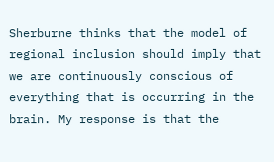Sherburne thinks that the model of regional inclusion should imply that we are continuously conscious of everything that is occurring in the brain. My response is that the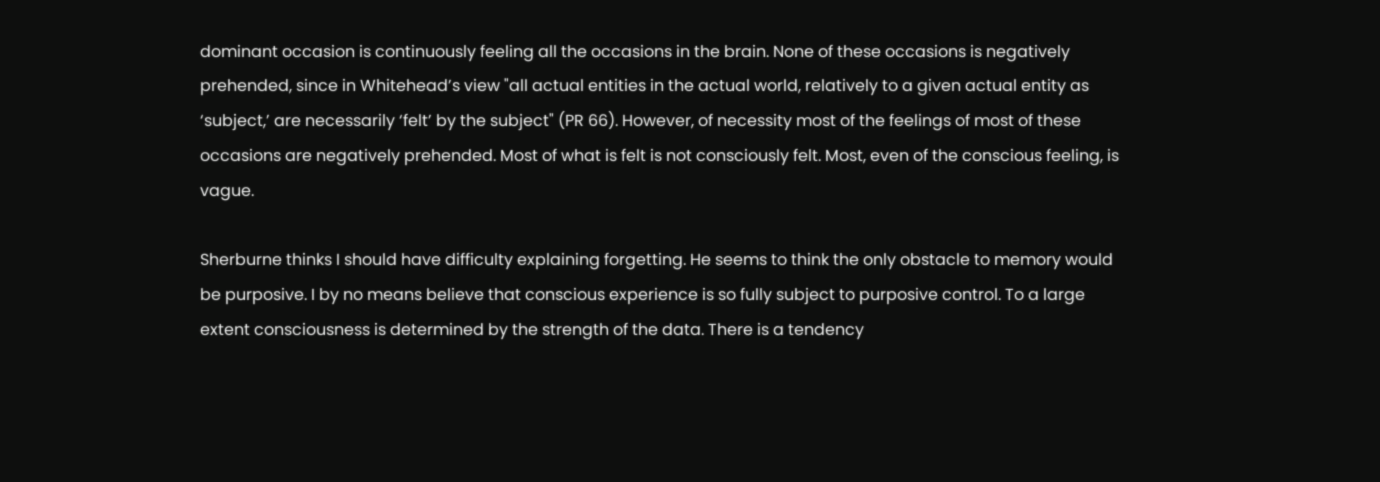dominant occasion is continuously feeling all the occasions in the brain. None of these occasions is negatively prehended, since in Whitehead’s view "all actual entities in the actual world, relatively to a given actual entity as ‘subject,’ are necessarily ‘felt’ by the subject" (PR 66). However, of necessity most of the feelings of most of these occasions are negatively prehended. Most of what is felt is not consciously felt. Most, even of the conscious feeling, is vague.

Sherburne thinks I should have difficulty explaining forgetting. He seems to think the only obstacle to memory would be purposive. I by no means believe that conscious experience is so fully subject to purposive control. To a large extent consciousness is determined by the strength of the data. There is a tendency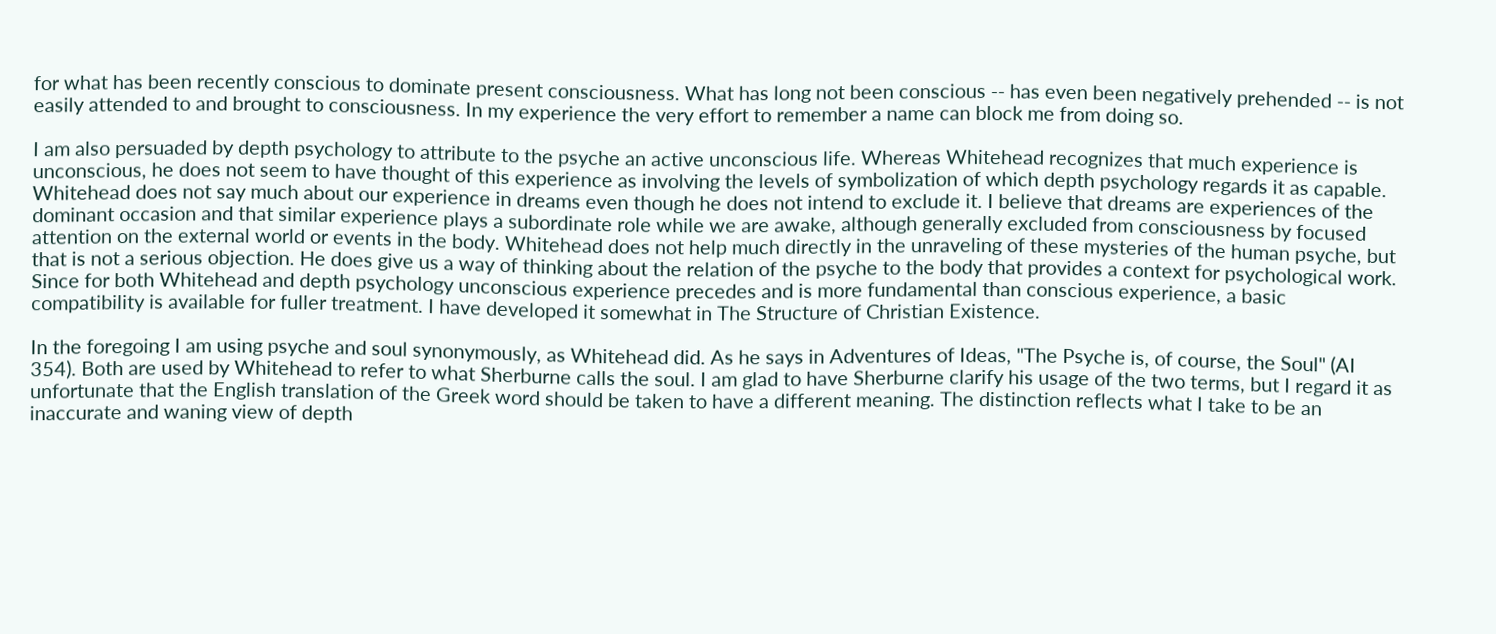for what has been recently conscious to dominate present consciousness. What has long not been conscious -- has even been negatively prehended -- is not easily attended to and brought to consciousness. In my experience the very effort to remember a name can block me from doing so.

I am also persuaded by depth psychology to attribute to the psyche an active unconscious life. Whereas Whitehead recognizes that much experience is unconscious, he does not seem to have thought of this experience as involving the levels of symbolization of which depth psychology regards it as capable. Whitehead does not say much about our experience in dreams even though he does not intend to exclude it. I believe that dreams are experiences of the dominant occasion and that similar experience plays a subordinate role while we are awake, although generally excluded from consciousness by focused attention on the external world or events in the body. Whitehead does not help much directly in the unraveling of these mysteries of the human psyche, but that is not a serious objection. He does give us a way of thinking about the relation of the psyche to the body that provides a context for psychological work. Since for both Whitehead and depth psychology unconscious experience precedes and is more fundamental than conscious experience, a basic compatibility is available for fuller treatment. I have developed it somewhat in The Structure of Christian Existence.

In the foregoing I am using psyche and soul synonymously, as Whitehead did. As he says in Adventures of Ideas, "The Psyche is, of course, the Soul" (AI 354). Both are used by Whitehead to refer to what Sherburne calls the soul. I am glad to have Sherburne clarify his usage of the two terms, but I regard it as unfortunate that the English translation of the Greek word should be taken to have a different meaning. The distinction reflects what I take to be an inaccurate and waning view of depth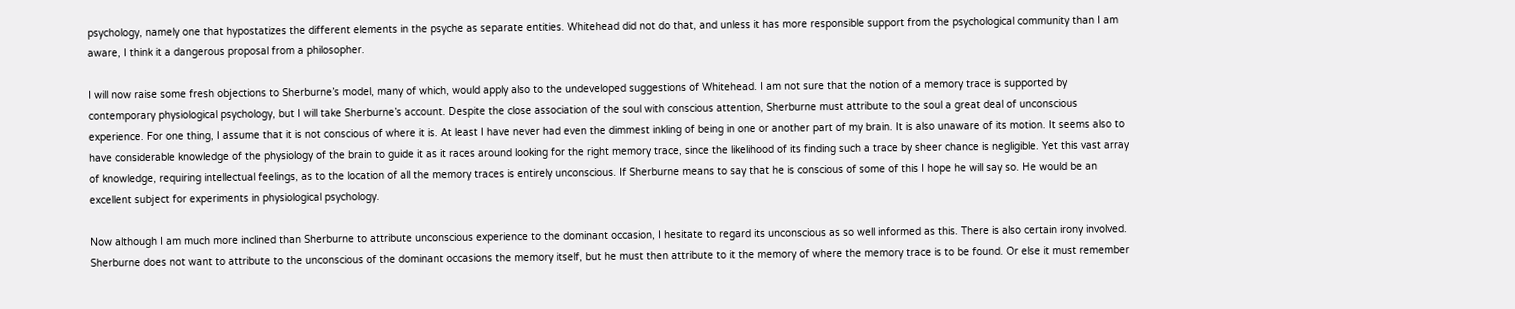psychology, namely one that hypostatizes the different elements in the psyche as separate entities. Whitehead did not do that, and unless it has more responsible support from the psychological community than I am aware, I think it a dangerous proposal from a philosopher.

I will now raise some fresh objections to Sherburne’s model, many of which, would apply also to the undeveloped suggestions of Whitehead. I am not sure that the notion of a memory trace is supported by contemporary physiological psychology, but I will take Sherburne’s account. Despite the close association of the soul with conscious attention, Sherburne must attribute to the soul a great deal of unconscious experience. For one thing, I assume that it is not conscious of where it is. At least I have never had even the dimmest inkling of being in one or another part of my brain. It is also unaware of its motion. It seems also to have considerable knowledge of the physiology of the brain to guide it as it races around looking for the right memory trace, since the likelihood of its finding such a trace by sheer chance is negligible. Yet this vast array of knowledge, requiring intellectual feelings, as to the location of all the memory traces is entirely unconscious. If Sherburne means to say that he is conscious of some of this I hope he will say so. He would be an excellent subject for experiments in physiological psychology.

Now although I am much more inclined than Sherburne to attribute unconscious experience to the dominant occasion, I hesitate to regard its unconscious as so well informed as this. There is also certain irony involved. Sherburne does not want to attribute to the unconscious of the dominant occasions the memory itself, but he must then attribute to it the memory of where the memory trace is to be found. Or else it must remember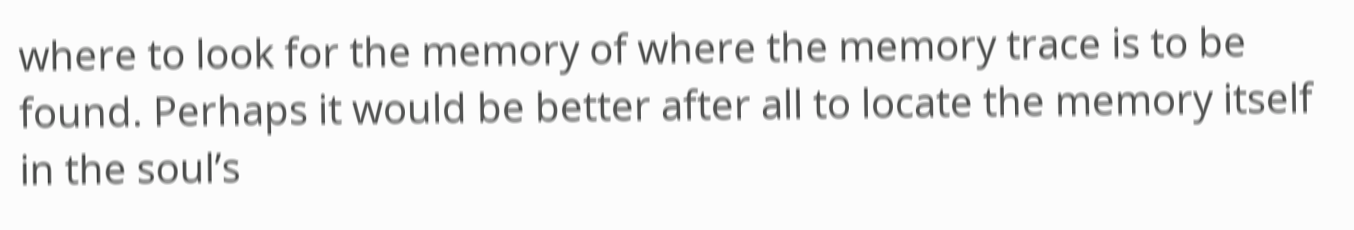where to look for the memory of where the memory trace is to be found. Perhaps it would be better after all to locate the memory itself in the soul’s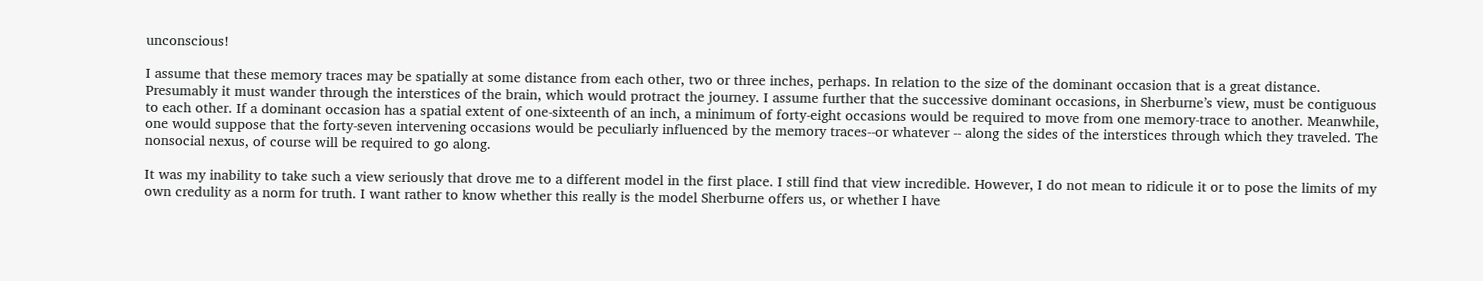unconscious!

I assume that these memory traces may be spatially at some distance from each other, two or three inches, perhaps. In relation to the size of the dominant occasion that is a great distance. Presumably it must wander through the interstices of the brain, which would protract the journey. I assume further that the successive dominant occasions, in Sherburne’s view, must be contiguous to each other. If a dominant occasion has a spatial extent of one-sixteenth of an inch, a minimum of forty-eight occasions would be required to move from one memory-trace to another. Meanwhile, one would suppose that the forty-seven intervening occasions would be peculiarly influenced by the memory traces--or whatever -- along the sides of the interstices through which they traveled. The nonsocial nexus, of course will be required to go along.

It was my inability to take such a view seriously that drove me to a different model in the first place. I still find that view incredible. However, I do not mean to ridicule it or to pose the limits of my own credulity as a norm for truth. I want rather to know whether this really is the model Sherburne offers us, or whether I have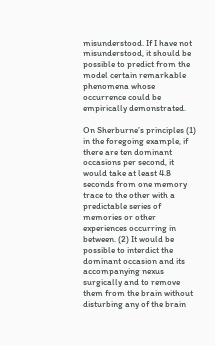misunderstood. If I have not misunderstood, it should be possible to predict from the model certain remarkable phenomena whose occurrence could be empirically demonstrated.

On Sherburne’s principles (1) in the foregoing example, if there are ten dominant occasions per second, it would take at least 4.8 seconds from one memory trace to the other with a predictable series of memories or other experiences occurring in between. (2) It would be possible to interdict the dominant occasion and its accompanying nexus surgically and to remove them from the brain without disturbing any of the brain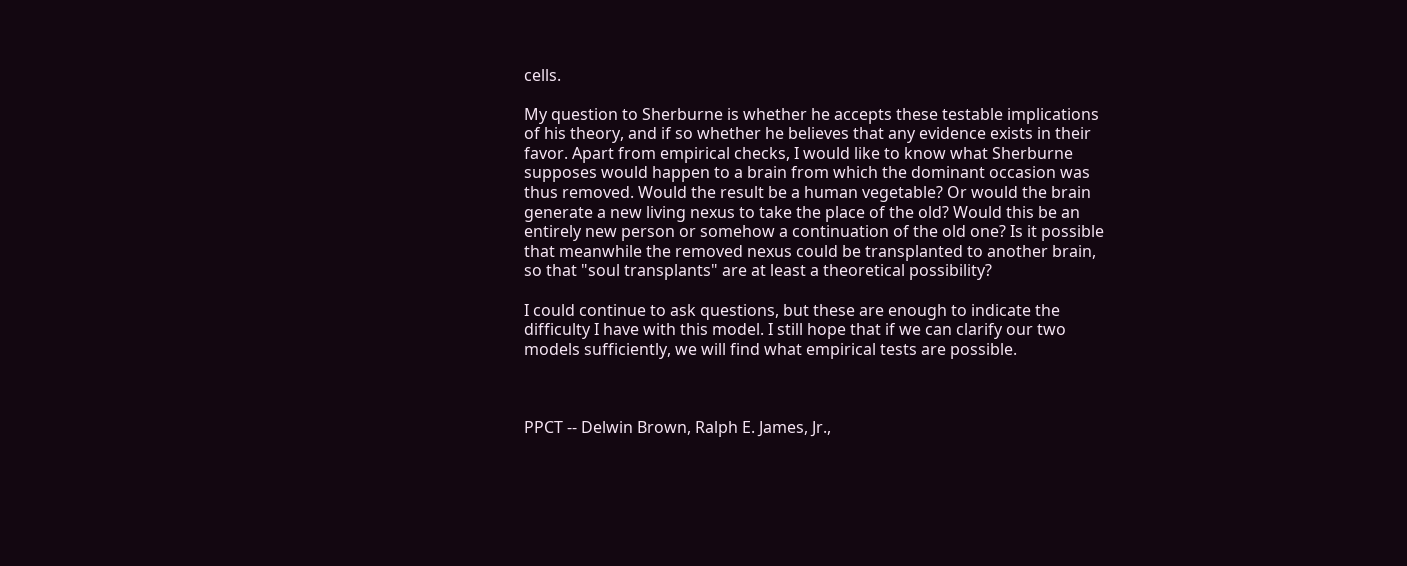cells.

My question to Sherburne is whether he accepts these testable implications of his theory, and if so whether he believes that any evidence exists in their favor. Apart from empirical checks, I would like to know what Sherburne supposes would happen to a brain from which the dominant occasion was thus removed. Would the result be a human vegetable? Or would the brain generate a new living nexus to take the place of the old? Would this be an entirely new person or somehow a continuation of the old one? Is it possible that meanwhile the removed nexus could be transplanted to another brain, so that "soul transplants" are at least a theoretical possibility?

I could continue to ask questions, but these are enough to indicate the difficulty I have with this model. I still hope that if we can clarify our two models sufficiently, we will find what empirical tests are possible.



PPCT -- Delwin Brown, Ralph E. James, Jr.,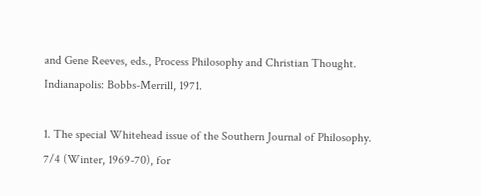and Gene Reeves, eds., Process Philosophy and Christian Thought. Indianapolis: Bobbs-Merrill, 1971.

1. The special Whitehead issue of the Southern Journal of Philosophy. 7/4 (Winter, 1969-70), for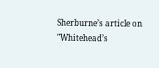Sherburne’s article on "Whitehead’s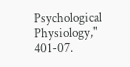Psychological Physiology," 401-07.